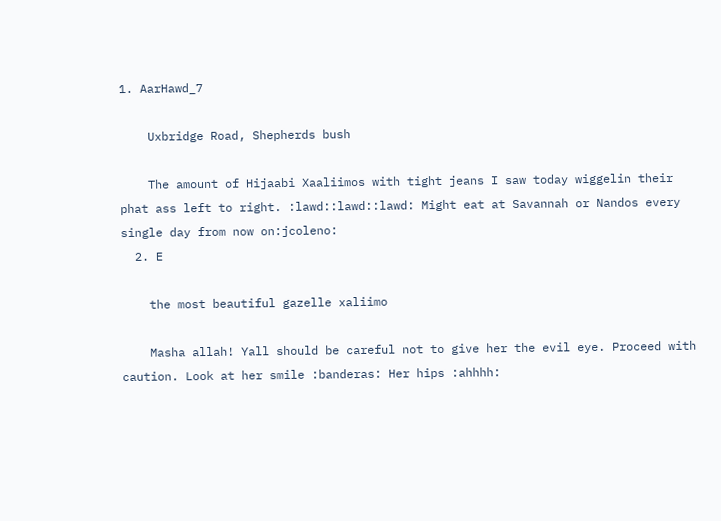1. AarHawd_7

    Uxbridge Road, Shepherds bush

    The amount of Hijaabi Xaaliimos with tight jeans I saw today wiggelin their phat ass left to right. :lawd::lawd::lawd: Might eat at Savannah or Nandos every single day from now on:jcoleno:
  2. E

    the most beautiful gazelle xaliimo

    Masha allah! Yall should be careful not to give her the evil eye. Proceed with caution. Look at her smile :banderas: Her hips :ahhhh: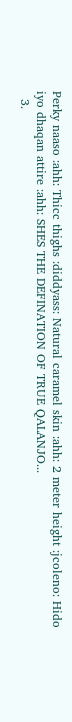Perky naaso :ahh: Thicc thighs :diddyass: Natural caramel skin :ahh: 2 meter height :jcoleno: Hido iyo dhaqan attire :ahh: SHES THE DEFINATION OF TRUE QALANJO...
  3.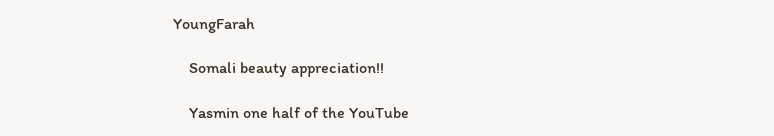YoungFarah

    Somali beauty appreciation!!

    Yasmin one half of the YouTube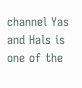channel Yas and Hals is one of the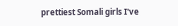prettiest Somali girls I've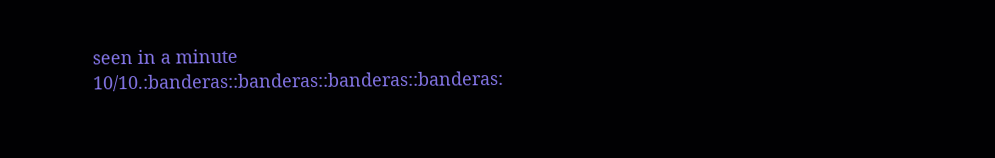seen in a minute 10/10.:banderas::banderas::banderas::banderas: